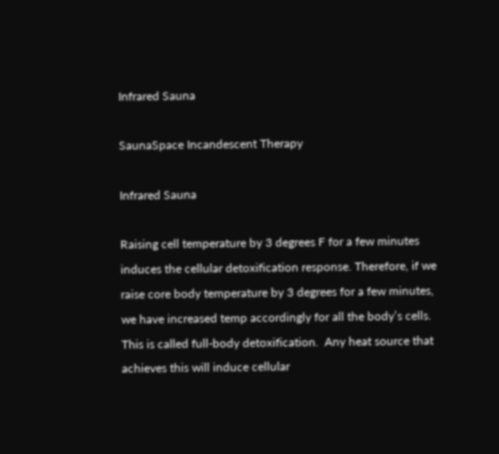Infrared Sauna

SaunaSpace Incandescent Therapy

Infrared Sauna

Raising cell temperature by 3 degrees F for a few minutes induces the cellular detoxification response. Therefore, if we raise core body temperature by 3 degrees for a few minutes, we have increased temp accordingly for all the body’s cells. This is called full-body detoxification.  Any heat source that achieves this will induce cellular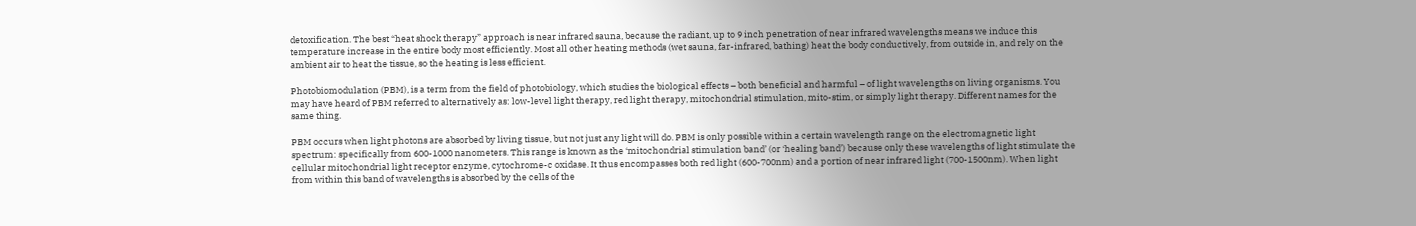detoxification. The best “heat shock therapy” approach is near infrared sauna, because the radiant, up to 9 inch penetration of near infrared wavelengths means we induce this temperature increase in the entire body most efficiently. Most all other heating methods (wet sauna, far-infrared, bathing) heat the body conductively, from outside in, and rely on the ambient air to heat the tissue, so the heating is less efficient.

Photobiomodulation (PBM), is a term from the field of photobiology, which studies the biological effects – both beneficial and harmful – of light wavelengths on living organisms. You may have heard of PBM referred to alternatively as: low-level light therapy, red light therapy, mitochondrial stimulation, mito-stim, or simply light therapy. Different names for the same thing.

PBM occurs when light photons are absorbed by living tissue, but not just any light will do. PBM is only possible within a certain wavelength range on the electromagnetic light spectrum: specifically from 600-1000 nanometers. This range is known as the ‘mitochondrial stimulation band’ (or ‘healing band’) because only these wavelengths of light stimulate the cellular mitochondrial light receptor enzyme, cytochrome-c oxidase. It thus encompasses both red light (600-700nm) and a portion of near infrared light (700-1500nm). When light from within this band of wavelengths is absorbed by the cells of the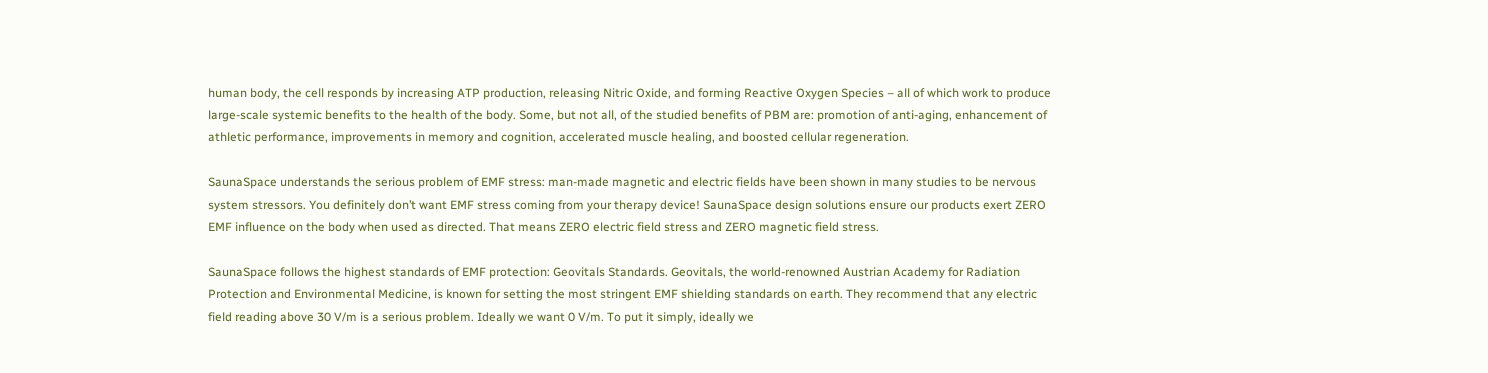human body, the cell responds by increasing ATP production, releasing Nitric Oxide, and forming Reactive Oxygen Species – all of which work to produce large-scale systemic benefits to the health of the body. Some, but not all, of the studied benefits of PBM are: promotion of anti-aging, enhancement of athletic performance, improvements in memory and cognition, accelerated muscle healing, and boosted cellular regeneration.

SaunaSpace understands the serious problem of EMF stress: man-made magnetic and electric fields have been shown in many studies to be nervous system stressors. You definitely don’t want EMF stress coming from your therapy device! SaunaSpace design solutions ensure our products exert ZERO EMF influence on the body when used as directed. That means ZERO electric field stress and ZERO magnetic field stress.

SaunaSpace follows the highest standards of EMF protection: Geovitals Standards. Geovitals, the world-renowned Austrian Academy for Radiation Protection and Environmental Medicine, is known for setting the most stringent EMF shielding standards on earth. They recommend that any electric field reading above 30 V/m is a serious problem. Ideally we want 0 V/m. To put it simply, ideally we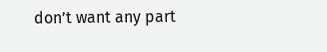don’t want any part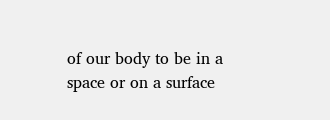of our body to be in a space or on a surface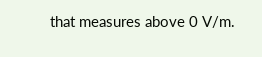that measures above 0 V/m.